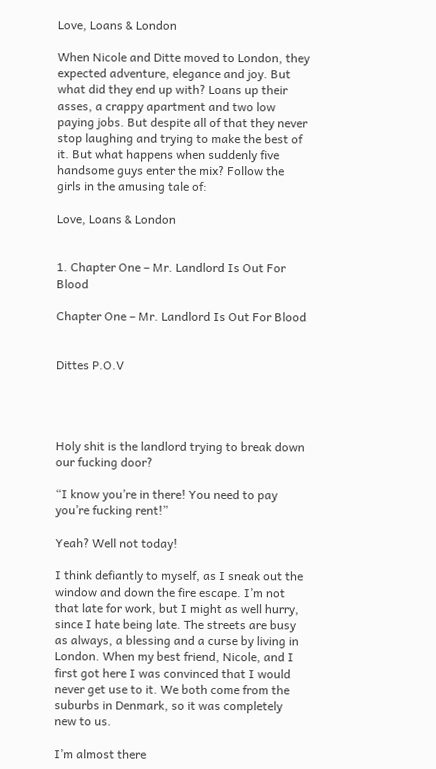Love, Loans & London

When Nicole and Ditte moved to London, they expected adventure, elegance and joy. But what did they end up with? Loans up their asses, a crappy apartment and two low paying jobs. But despite all of that they never stop laughing and trying to make the best of it. But what happens when suddenly five handsome guys enter the mix? Follow the girls in the amusing tale of:

Love, Loans & London


1. Chapter One – Mr. Landlord Is Out For Blood

Chapter One – Mr. Landlord Is Out For Blood


Dittes P.O.V




Holy shit is the landlord trying to break down our fucking door?

“I know you’re in there! You need to pay you’re fucking rent!”

Yeah? Well not today!

I think defiantly to myself, as I sneak out the window and down the fire escape. I’m not that late for work, but I might as well hurry, since I hate being late. The streets are busy as always, a blessing and a curse by living in London. When my best friend, Nicole, and I first got here I was convinced that I would never get use to it. We both come from the suburbs in Denmark, so it was completely new to us.

I’m almost there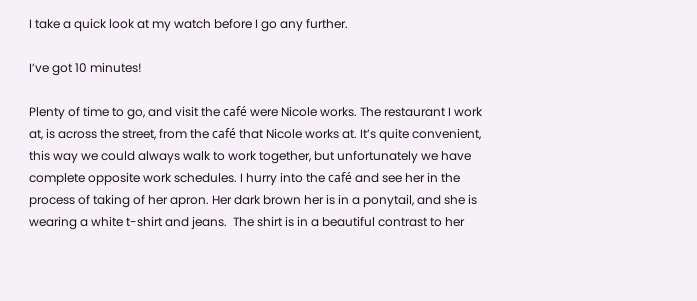I take a quick look at my watch before I go any further.

I’ve got 10 minutes!

Plenty of time to go, and visit the café were Nicole works. The restaurant I work at, is across the street, from the café that Nicole works at. It’s quite convenient, this way we could always walk to work together, but unfortunately we have complete opposite work schedules. I hurry into the café and see her in the process of taking of her apron. Her dark brown her is in a ponytail, and she is wearing a white t-shirt and jeans.  The shirt is in a beautiful contrast to her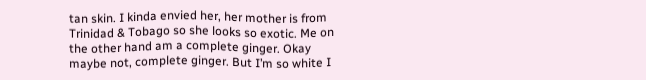tan skin. I kinda envied her, her mother is from Trinidad & Tobago so she looks so exotic. Me on the other hand am a complete ginger. Okay maybe not, complete ginger. But I’m so white I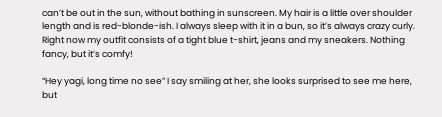can’t be out in the sun, without bathing in sunscreen. My hair is a little over shoulder length and is red-blonde-ish. I always sleep with it in a bun, so it’s always crazy curly.  Right now my outfit consists of a tight blue t-shirt, jeans and my sneakers. Nothing fancy, but it’s comfy!

“Hey yagi, long time no see” I say smiling at her, she looks surprised to see me here, but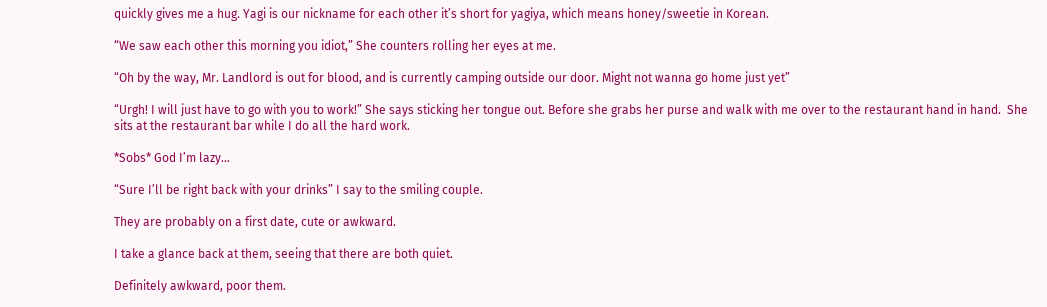quickly gives me a hug. Yagi is our nickname for each other it’s short for yagiya, which means honey/sweetie in Korean.

“We saw each other this morning you idiot,” She counters rolling her eyes at me.

“Oh by the way, Mr. Landlord is out for blood, and is currently camping outside our door. Might not wanna go home just yet”

“Urgh! I will just have to go with you to work!” She says sticking her tongue out. Before she grabs her purse and walk with me over to the restaurant hand in hand.  She sits at the restaurant bar while I do all the hard work.

*Sobs* God I’m lazy…

“Sure I’ll be right back with your drinks” I say to the smiling couple.

They are probably on a first date, cute or awkward.

I take a glance back at them, seeing that there are both quiet.

Definitely awkward, poor them.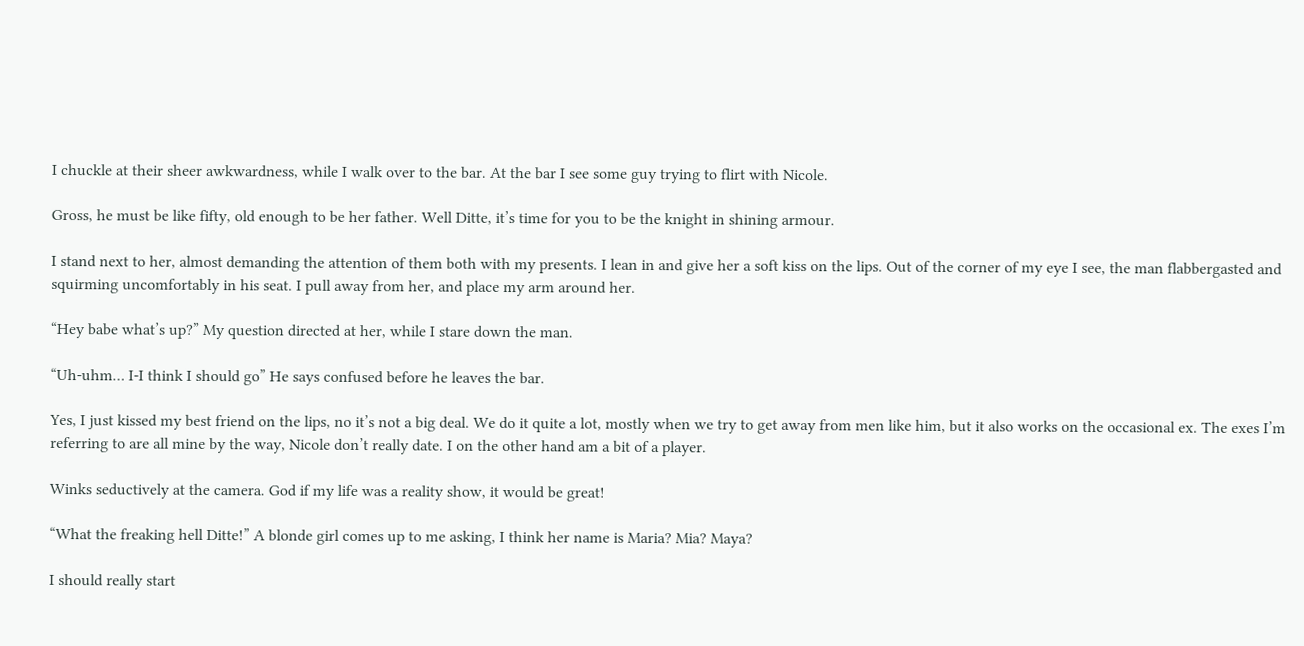I chuckle at their sheer awkwardness, while I walk over to the bar. At the bar I see some guy trying to flirt with Nicole.

Gross, he must be like fifty, old enough to be her father. Well Ditte, it’s time for you to be the knight in shining armour.

I stand next to her, almost demanding the attention of them both with my presents. I lean in and give her a soft kiss on the lips. Out of the corner of my eye I see, the man flabbergasted and squirming uncomfortably in his seat. I pull away from her, and place my arm around her.

“Hey babe what’s up?” My question directed at her, while I stare down the man.

“Uh-uhm… I-I think I should go” He says confused before he leaves the bar.

Yes, I just kissed my best friend on the lips, no it’s not a big deal. We do it quite a lot, mostly when we try to get away from men like him, but it also works on the occasional ex. The exes I’m referring to are all mine by the way, Nicole don’t really date. I on the other hand am a bit of a player.

Winks seductively at the camera. God if my life was a reality show, it would be great!

“What the freaking hell Ditte!” A blonde girl comes up to me asking, I think her name is Maria? Mia? Maya?

I should really start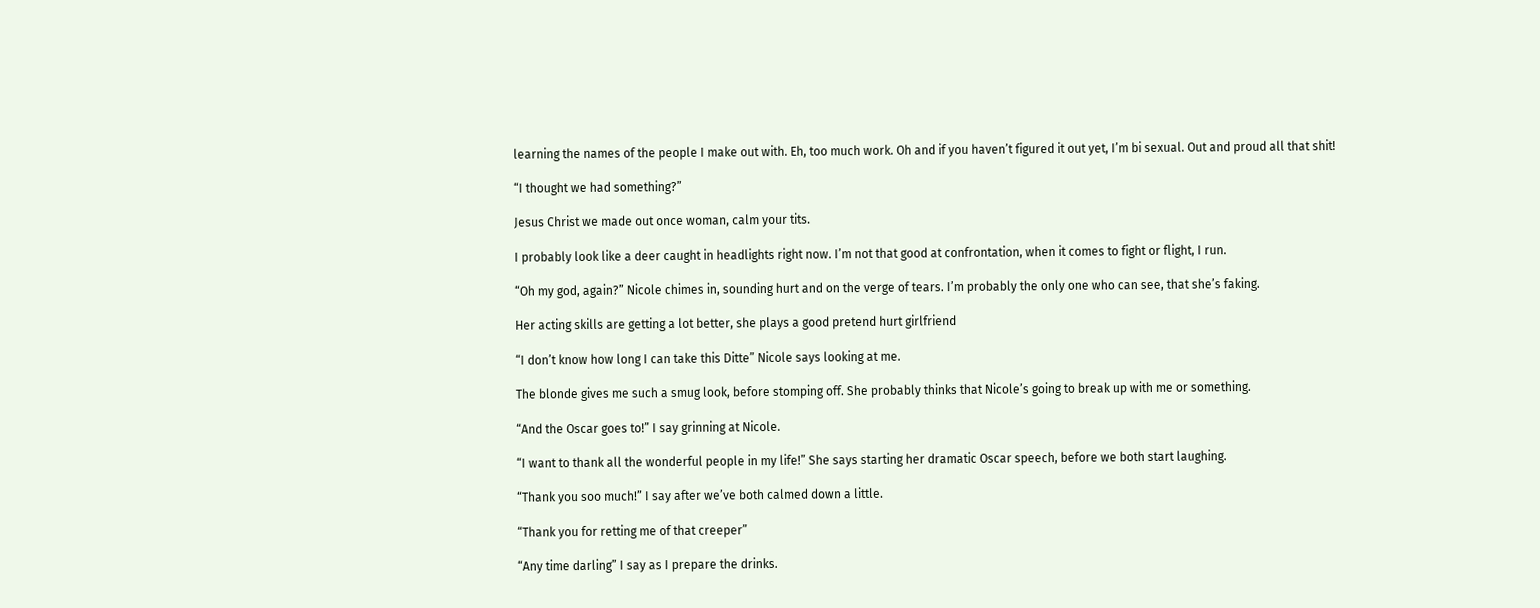learning the names of the people I make out with. Eh, too much work. Oh and if you haven’t figured it out yet, I’m bi sexual. Out and proud all that shit!

“I thought we had something?”

Jesus Christ we made out once woman, calm your tits.

I probably look like a deer caught in headlights right now. I’m not that good at confrontation, when it comes to fight or flight, I run.

“Oh my god, again?” Nicole chimes in, sounding hurt and on the verge of tears. I’m probably the only one who can see, that she’s faking.

Her acting skills are getting a lot better, she plays a good pretend hurt girlfriend

“I don’t know how long I can take this Ditte” Nicole says looking at me.

The blonde gives me such a smug look, before stomping off. She probably thinks that Nicole’s going to break up with me or something.

“And the Oscar goes to!” I say grinning at Nicole.

“I want to thank all the wonderful people in my life!” She says starting her dramatic Oscar speech, before we both start laughing.

“Thank you soo much!” I say after we’ve both calmed down a little.

“Thank you for retting me of that creeper”

“Any time darling” I say as I prepare the drinks.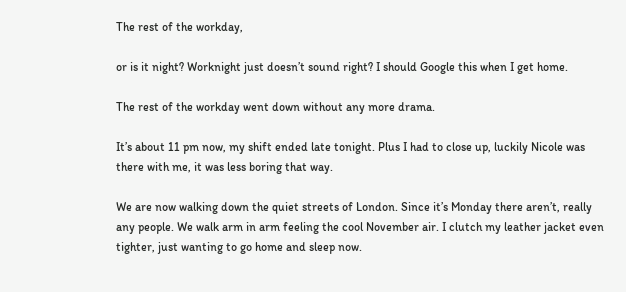The rest of the workday,

or is it night? Worknight just doesn’t sound right? I should Google this when I get home.

The rest of the workday went down without any more drama.

It’s about 11 pm now, my shift ended late tonight. Plus I had to close up, luckily Nicole was there with me, it was less boring that way.

We are now walking down the quiet streets of London. Since it’s Monday there aren’t, really any people. We walk arm in arm feeling the cool November air. I clutch my leather jacket even tighter, just wanting to go home and sleep now.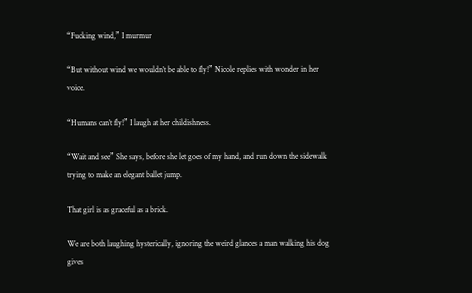“Fucking wind,” I murmur

“But without wind we wouldn’t be able to fly!” Nicole replies with wonder in her voice.

“Humans can’t fly!” I laugh at her childishness.

“Wait and see” She says, before she let goes of my hand, and run down the sidewalk trying to make an elegant ballet jump.

That girl is as graceful as a brick.

We are both laughing hysterically, ignoring the weird glances a man walking his dog gives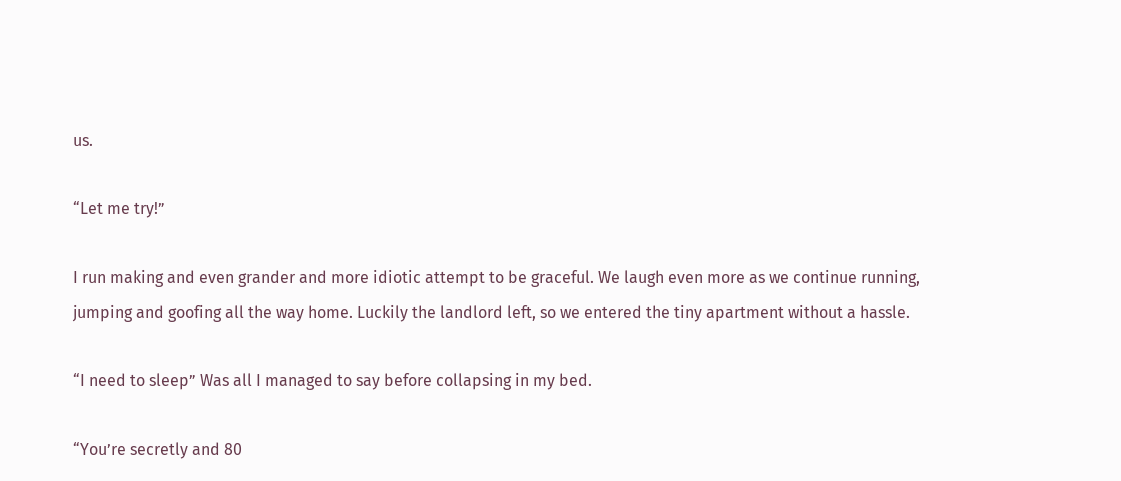us.

“Let me try!”

I run making and even grander and more idiotic attempt to be graceful. We laugh even more as we continue running, jumping and goofing all the way home. Luckily the landlord left, so we entered the tiny apartment without a hassle.

“I need to sleep” Was all I managed to say before collapsing in my bed.

“You’re secretly and 80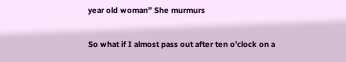year old woman” She murmurs

So what if I almost pass out after ten o’clock on a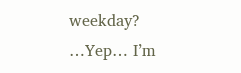weekday? …Yep… I’m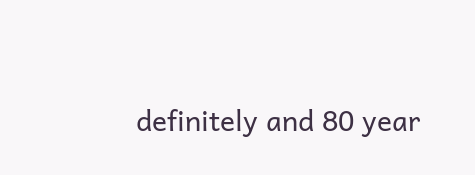definitely and 80 year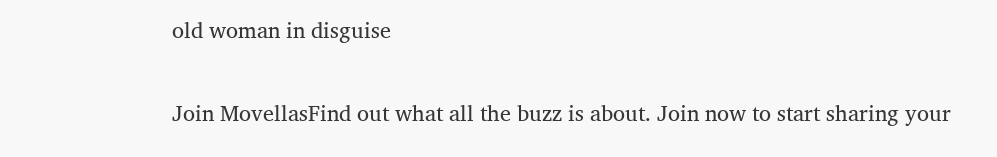old woman in disguise

Join MovellasFind out what all the buzz is about. Join now to start sharing your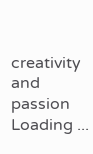creativity and passion
Loading ...